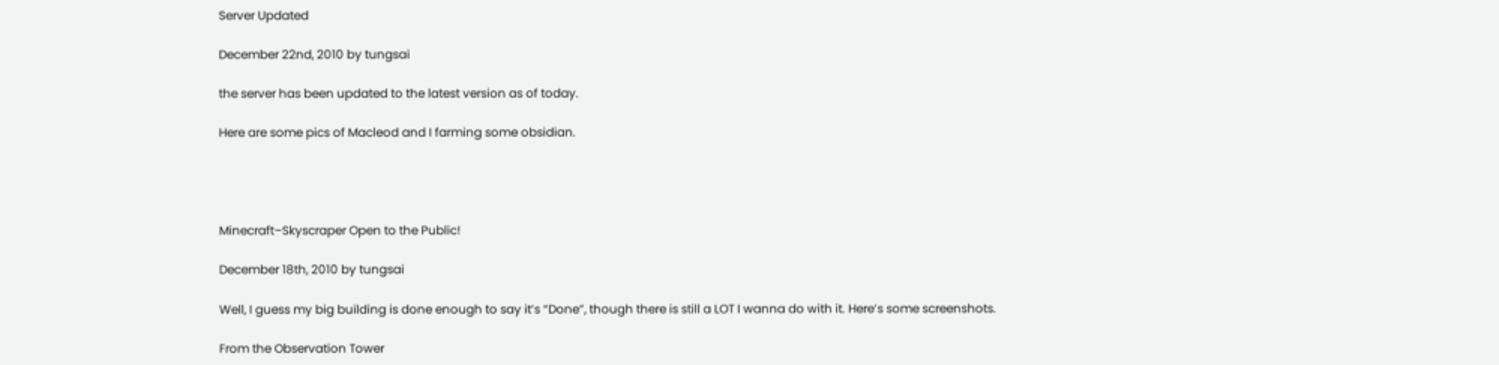Server Updated

December 22nd, 2010 by tungsai

the server has been updated to the latest version as of today.

Here are some pics of Macleod and I farming some obsidian.




Minecraft–Skyscraper Open to the Public!

December 18th, 2010 by tungsai

Well, I guess my big building is done enough to say it’s “Done”, though there is still a LOT I wanna do with it. Here’s some screenshots.

From the Observation Tower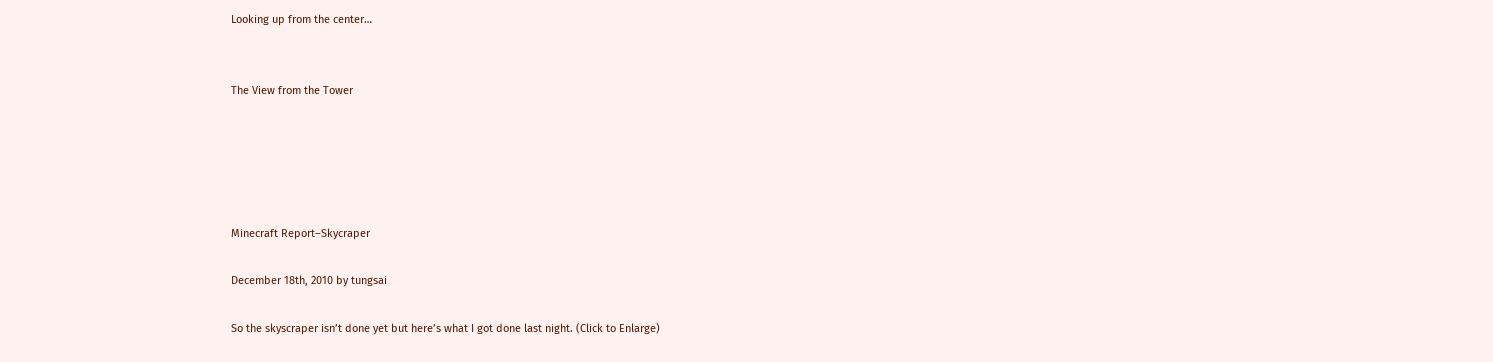Looking up from the center…


The View from the Tower





Minecraft Report–Skycraper

December 18th, 2010 by tungsai

So the skyscraper isn’t done yet but here’s what I got done last night. (Click to Enlarge)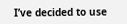I’ve decided to use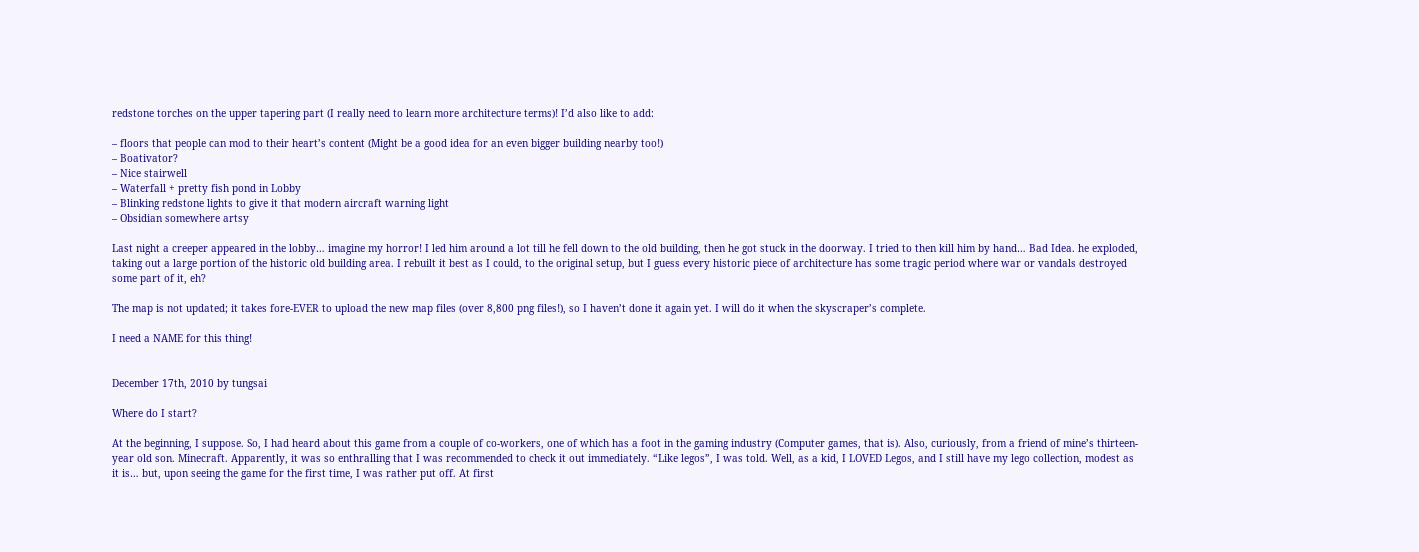redstone torches on the upper tapering part (I really need to learn more architecture terms)! I’d also like to add:

– floors that people can mod to their heart’s content (Might be a good idea for an even bigger building nearby too!)
– Boativator?
– Nice stairwell
– Waterfall + pretty fish pond in Lobby
– Blinking redstone lights to give it that modern aircraft warning light
– Obsidian somewhere artsy

Last night a creeper appeared in the lobby… imagine my horror! I led him around a lot till he fell down to the old building, then he got stuck in the doorway. I tried to then kill him by hand… Bad Idea. he exploded, taking out a large portion of the historic old building area. I rebuilt it best as I could, to the original setup, but I guess every historic piece of architecture has some tragic period where war or vandals destroyed some part of it, eh?

The map is not updated; it takes fore-EVER to upload the new map files (over 8,800 png files!), so I haven’t done it again yet. I will do it when the skyscraper’s complete.

I need a NAME for this thing!


December 17th, 2010 by tungsai

Where do I start?

At the beginning, I suppose. So, I had heard about this game from a couple of co-workers, one of which has a foot in the gaming industry (Computer games, that is). Also, curiously, from a friend of mine’s thirteen-year old son. Minecraft. Apparently, it was so enthralling that I was recommended to check it out immediately. “Like legos”, I was told. Well, as a kid, I LOVED Legos, and I still have my lego collection, modest as it is… but, upon seeing the game for the first time, I was rather put off. At first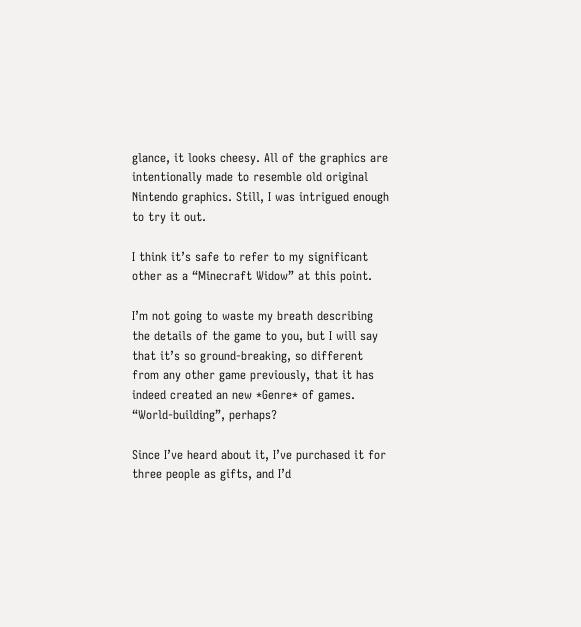glance, it looks cheesy. All of the graphics are intentionally made to resemble old original Nintendo graphics. Still, I was intrigued enough to try it out.

I think it’s safe to refer to my significant other as a “Minecraft Widow” at this point.

I’m not going to waste my breath describing the details of the game to you, but I will say that it’s so ground-breaking, so different from any other game previously, that it has indeed created an new *Genre* of games. “World-building”, perhaps?

Since I’ve heard about it, I’ve purchased it for three people as gifts, and I’d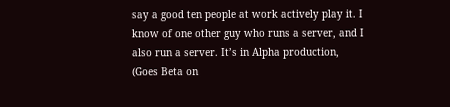say a good ten people at work actively play it. I know of one other guy who runs a server, and I also run a server. It’s in Alpha production, (Goes Beta on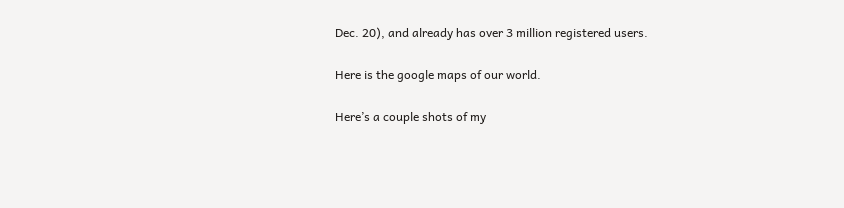Dec. 20), and already has over 3 million registered users.

Here is the google maps of our world.

Here’s a couple shots of my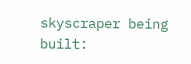skyscraper being built: